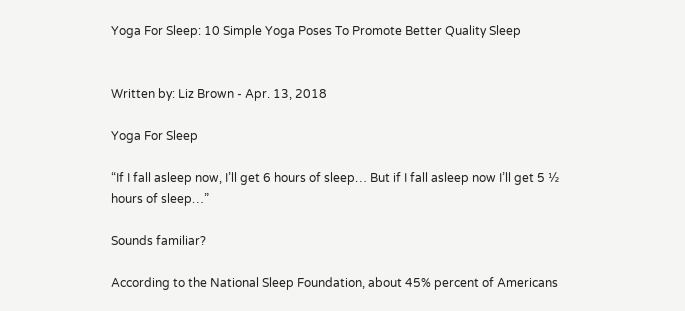Yoga For Sleep: 10 Simple Yoga Poses To Promote Better Quality Sleep


Written by: Liz Brown - Apr. 13, 2018

Yoga For Sleep

“If I fall asleep now, I’ll get 6 hours of sleep… But if I fall asleep now I’ll get 5 ½ hours of sleep…”

Sounds familiar?

According to the National Sleep Foundation, about 45% percent of Americans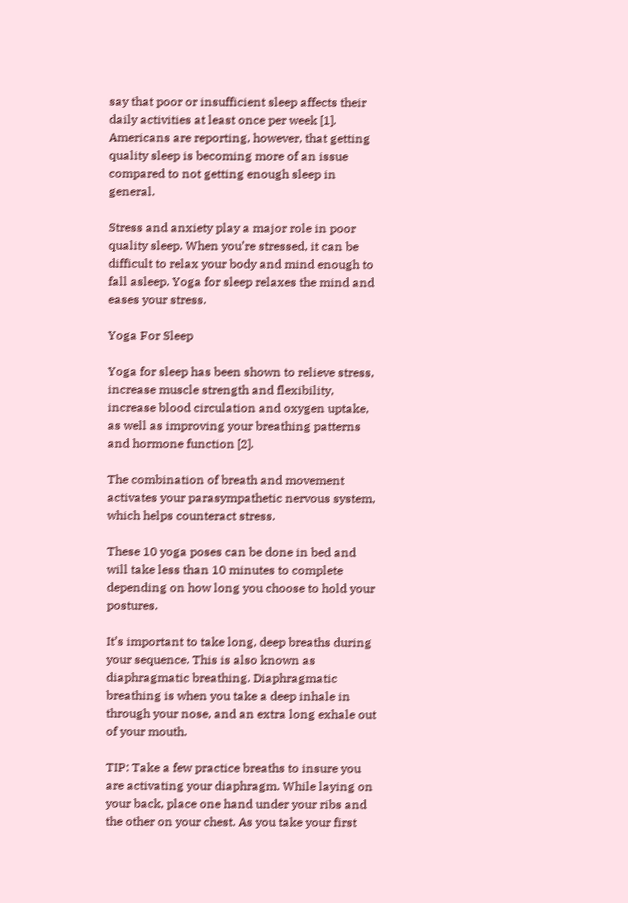say that poor or insufficient sleep affects their daily activities at least once per week [1]. Americans are reporting, however, that getting quality sleep is becoming more of an issue compared to not getting enough sleep in general.

Stress and anxiety play a major role in poor quality sleep. When you’re stressed, it can be difficult to relax your body and mind enough to fall asleep. Yoga for sleep relaxes the mind and eases your stress.

Yoga For Sleep

Yoga for sleep has been shown to relieve stress, increase muscle strength and flexibility, increase blood circulation and oxygen uptake, as well as improving your breathing patterns and hormone function [2].

The combination of breath and movement activates your parasympathetic nervous system, which helps counteract stress.

These 10 yoga poses can be done in bed and will take less than 10 minutes to complete depending on how long you choose to hold your postures.

It’s important to take long, deep breaths during your sequence. This is also known as diaphragmatic breathing. Diaphragmatic breathing is when you take a deep inhale in through your nose, and an extra long exhale out of your mouth.

TIP: Take a few practice breaths to insure you are activating your diaphragm. While laying on your back, place one hand under your ribs and the other on your chest. As you take your first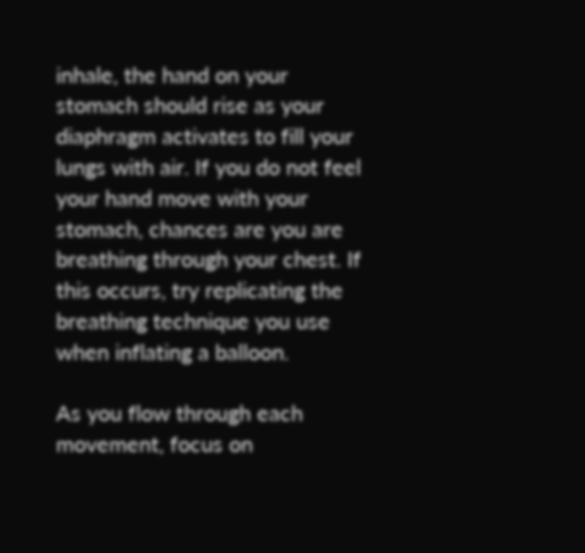inhale, the hand on your stomach should rise as your diaphragm activates to fill your lungs with air. If you do not feel your hand move with your stomach, chances are you are breathing through your chest. If this occurs, try replicating the breathing technique you use when inflating a balloon.

As you flow through each movement, focus on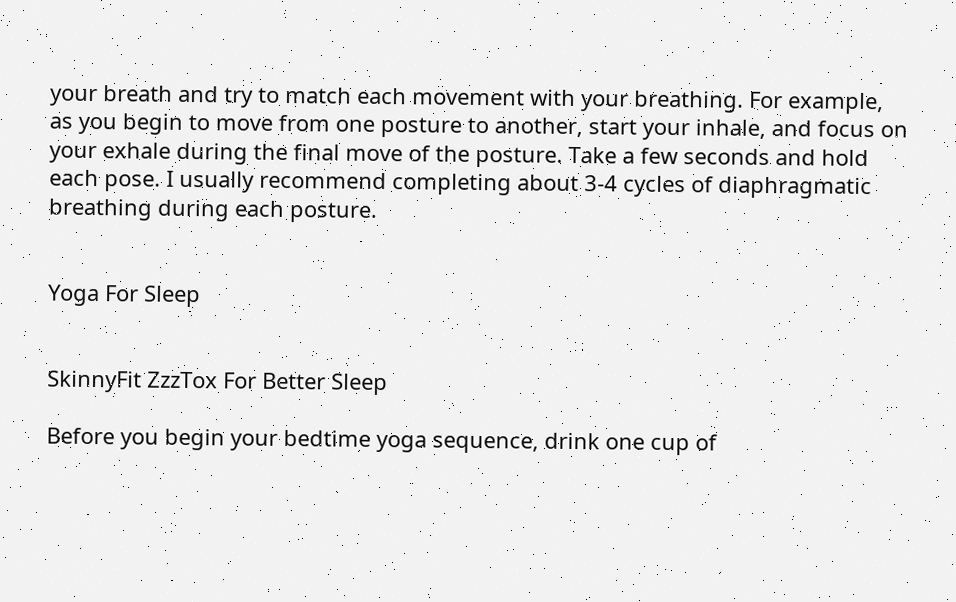your breath and try to match each movement with your breathing. For example, as you begin to move from one posture to another, start your inhale, and focus on your exhale during the final move of the posture. Take a few seconds and hold each pose. I usually recommend completing about 3-4 cycles of diaphragmatic breathing during each posture.


Yoga For Sleep


SkinnyFit ZzzTox For Better Sleep

Before you begin your bedtime yoga sequence, drink one cup of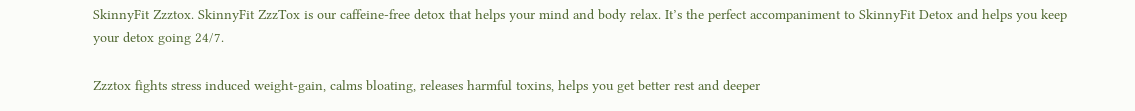SkinnyFit Zzztox. SkinnyFit ZzzTox is our caffeine-free detox that helps your mind and body relax. It’s the perfect accompaniment to SkinnyFit Detox and helps you keep your detox going 24/7.

Zzztox fights stress induced weight-gain, calms bloating, releases harmful toxins, helps you get better rest and deeper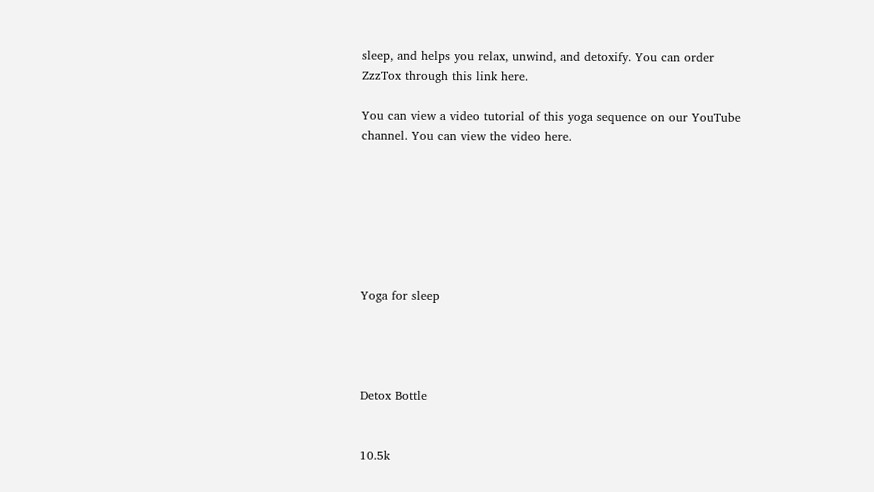sleep, and helps you relax, unwind, and detoxify. You can order ZzzTox through this link here.

You can view a video tutorial of this yoga sequence on our YouTube channel. You can view the video here.







Yoga for sleep




Detox Bottle


10.5k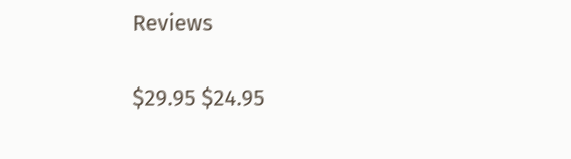Reviews


$29.95 $24.95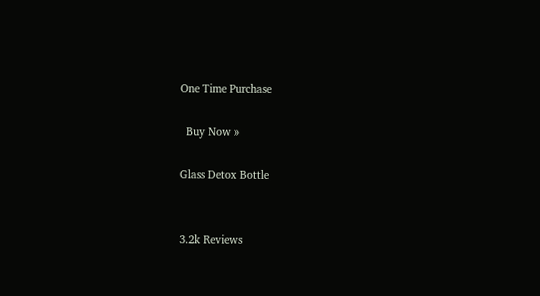One Time Purchase

  Buy Now »

Glass Detox Bottle


3.2k Reviews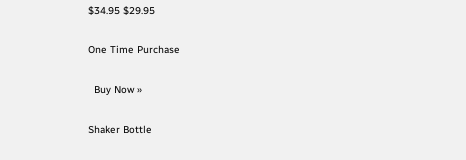$34.95 $29.95

One Time Purchase

  Buy Now »

Shaker Bottle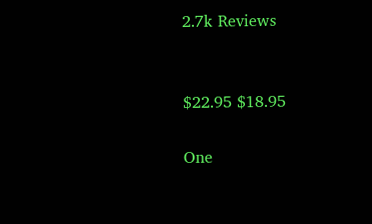2.7k Reviews


$22.95 $18.95

One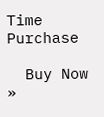Time Purchase

  Buy Now »